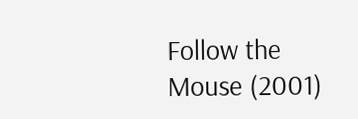Follow the Mouse (2001)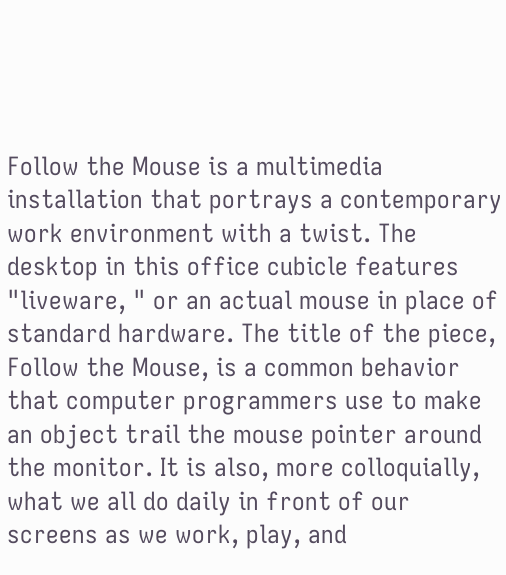Follow the Mouse is a multimedia installation that portrays a contemporary work environment with a twist. The desktop in this office cubicle features "liveware, " or an actual mouse in place of standard hardware. The title of the piece, Follow the Mouse, is a common behavior that computer programmers use to make an object trail the mouse pointer around the monitor. It is also, more colloquially, what we all do daily in front of our screens as we work, play, and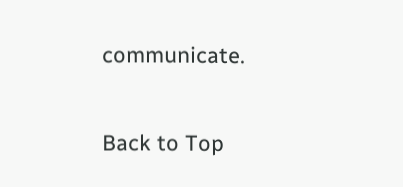communicate.

Back to Top